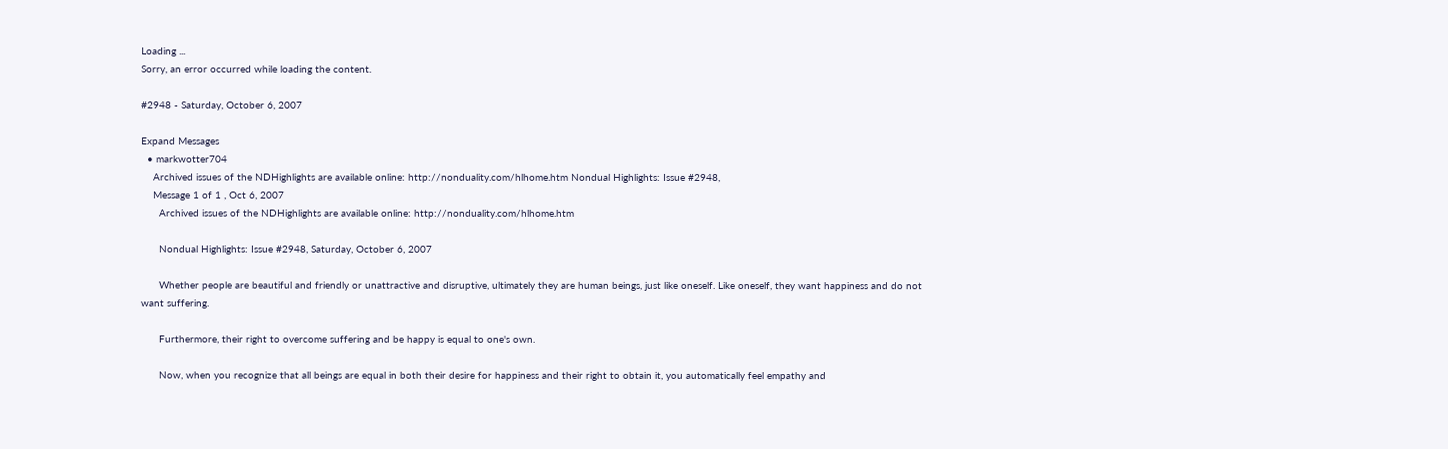Loading ...
Sorry, an error occurred while loading the content.

#2948 - Saturday, October 6, 2007

Expand Messages
  • markwotter704
    Archived issues of the NDHighlights are available online: http://nonduality.com/hlhome.htm Nondual Highlights: Issue #2948,
    Message 1 of 1 , Oct 6, 2007
      Archived issues of the NDHighlights are available online: http://nonduality.com/hlhome.htm

      Nondual Highlights: Issue #2948, Saturday, October 6, 2007

      Whether people are beautiful and friendly or unattractive and disruptive, ultimately they are human beings, just like oneself. Like oneself, they want happiness and do not want suffering.

      Furthermore, their right to overcome suffering and be happy is equal to one's own.

      Now, when you recognize that all beings are equal in both their desire for happiness and their right to obtain it, you automatically feel empathy and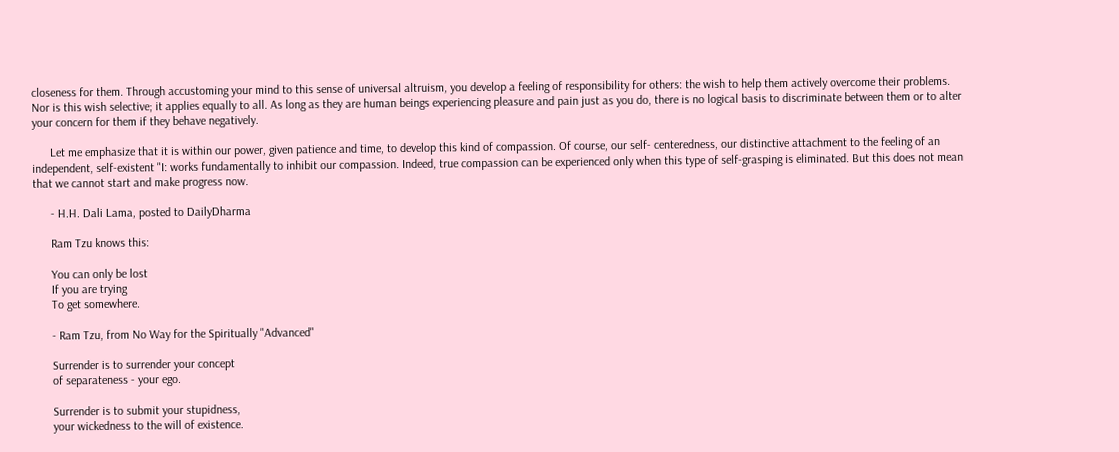closeness for them. Through accustoming your mind to this sense of universal altruism, you develop a feeling of responsibility for others: the wish to help them actively overcome their problems. Nor is this wish selective; it applies equally to all. As long as they are human beings experiencing pleasure and pain just as you do, there is no logical basis to discriminate between them or to alter your concern for them if they behave negatively.

      Let me emphasize that it is within our power, given patience and time, to develop this kind of compassion. Of course, our self- centeredness, our distinctive attachment to the feeling of an independent, self-existent "I: works fundamentally to inhibit our compassion. Indeed, true compassion can be experienced only when this type of self-grasping is eliminated. But this does not mean that we cannot start and make progress now.

      - H.H. Dali Lama, posted to DailyDharma

      Ram Tzu knows this:

      You can only be lost
      If you are trying
      To get somewhere.

      - Ram Tzu, from No Way for the Spiritually "Advanced"

      Surrender is to surrender your concept
      of separateness - your ego.

      Surrender is to submit your stupidness,
      your wickedness to the will of existence.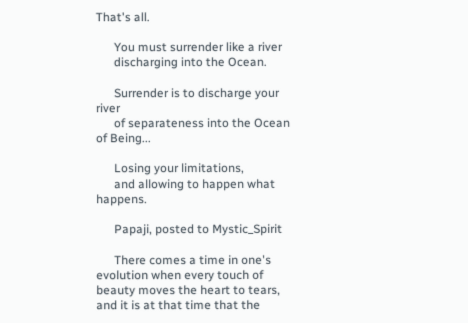That's all.

      You must surrender like a river
      discharging into the Ocean.

      Surrender is to discharge your river
      of separateness into the Ocean of Being...

      Losing your limitations,
      and allowing to happen what happens.

      Papaji, posted to Mystic_Spirit

      There comes a time in one's evolution when every touch of beauty moves the heart to tears, and it is at that time that the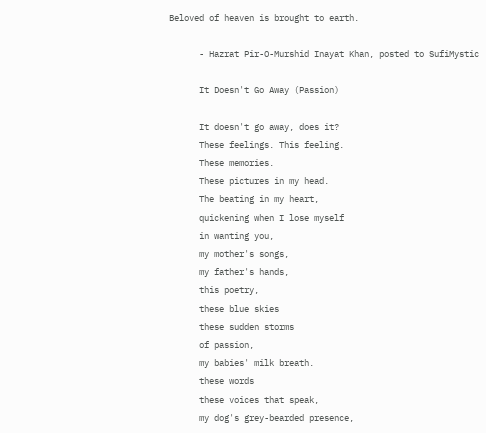Beloved of heaven is brought to earth.

      - Hazrat Pir-O-Murshid Inayat Khan, posted to SufiMystic

      It Doesn't Go Away (Passion)

      It doesn't go away, does it?
      These feelings. This feeling.
      These memories.
      These pictures in my head.
      The beating in my heart,
      quickening when I lose myself
      in wanting you,
      my mother's songs,
      my father's hands,
      this poetry,
      these blue skies
      these sudden storms
      of passion,
      my babies' milk breath.
      these words
      these voices that speak,
      my dog's grey-bearded presence,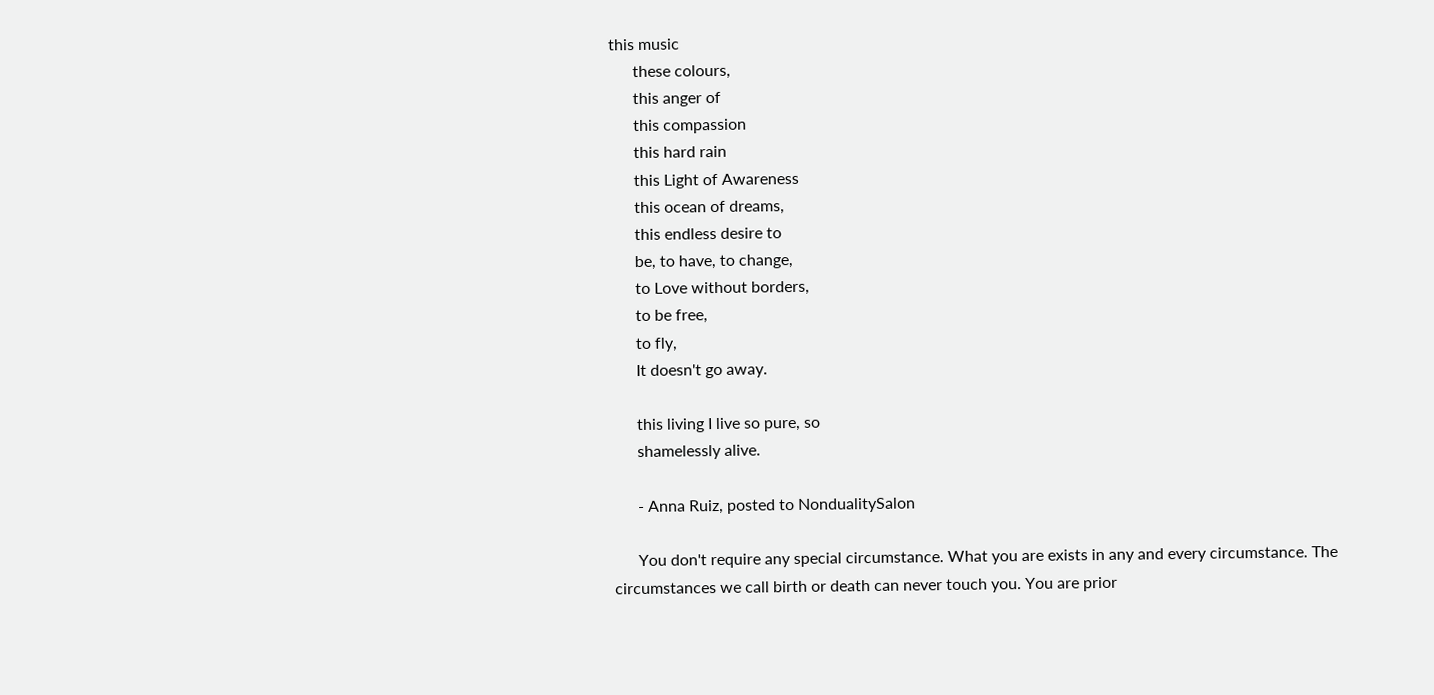this music
      these colours,
      this anger of
      this compassion
      this hard rain
      this Light of Awareness
      this ocean of dreams,
      this endless desire to
      be, to have, to change,
      to Love without borders,
      to be free,
      to fly,
      It doesn't go away.

      this living I live so pure, so
      shamelessly alive.

      - Anna Ruiz, posted to NondualitySalon

      You don't require any special circumstance. What you are exists in any and every circumstance. The circumstances we call birth or death can never touch you. You are prior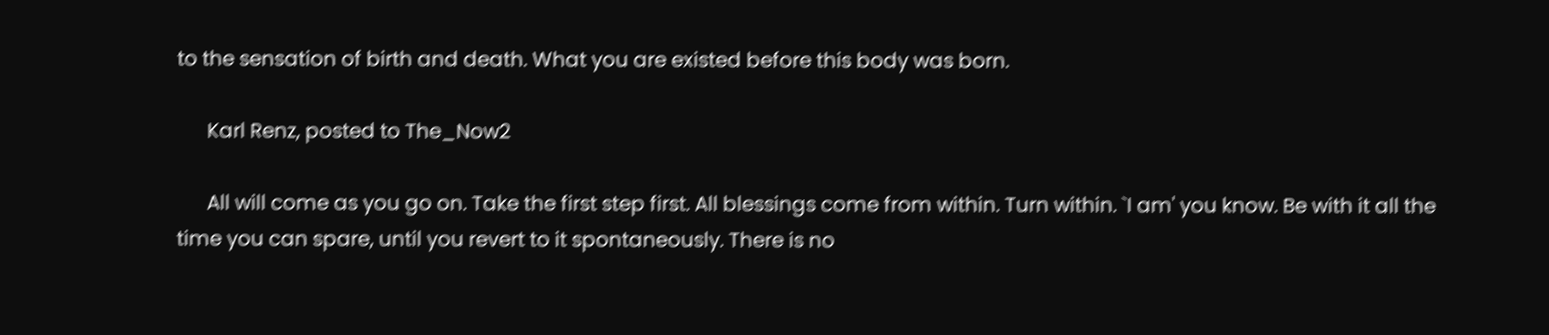to the sensation of birth and death. What you are existed before this body was born.

      Karl Renz, posted to The_Now2

      All will come as you go on. Take the first step first. All blessings come from within. Turn within. `I am' you know. Be with it all the time you can spare, until you revert to it spontaneously. There is no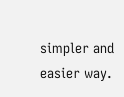simpler and easier way.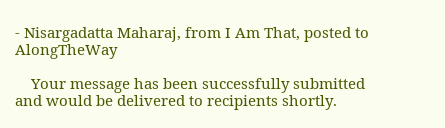- Nisargadatta Maharaj, from I Am That, posted to AlongTheWay

    Your message has been successfully submitted and would be delivered to recipients shortly.